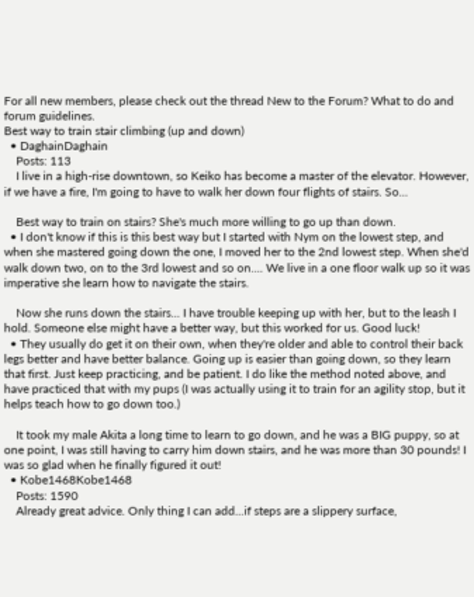For all new members, please check out the thread New to the Forum? What to do and forum guidelines.
Best way to train stair climbing (up and down)
  • DaghainDaghain
    Posts: 113
    I live in a high-rise downtown, so Keiko has become a master of the elevator. However, if we have a fire, I'm going to have to walk her down four flights of stairs. So...

    Best way to train on stairs? She's much more willing to go up than down.
  • I don't know if this is this best way but I started with Nym on the lowest step, and when she mastered going down the one, I moved her to the 2nd lowest step. When she'd walk down two, on to the 3rd lowest and so on.... We live in a one floor walk up so it was imperative she learn how to navigate the stairs.

    Now she runs down the stairs... I have trouble keeping up with her, but to the leash I hold. Someone else might have a better way, but this worked for us. Good luck!
  • They usually do get it on their own, when they're older and able to control their back legs better and have better balance. Going up is easier than going down, so they learn that first. Just keep practicing, and be patient. I do like the method noted above, and have practiced that with my pups (I was actually using it to train for an agility stop, but it helps teach how to go down too.)

    It took my male Akita a long time to learn to go down, and he was a BIG puppy, so at one point, I was still having to carry him down stairs, and he was more than 30 pounds! I was so glad when he finally figured it out!
  • Kobe1468Kobe1468
    Posts: 1590
    Already great advice. Only thing I can add...if steps are a slippery surface,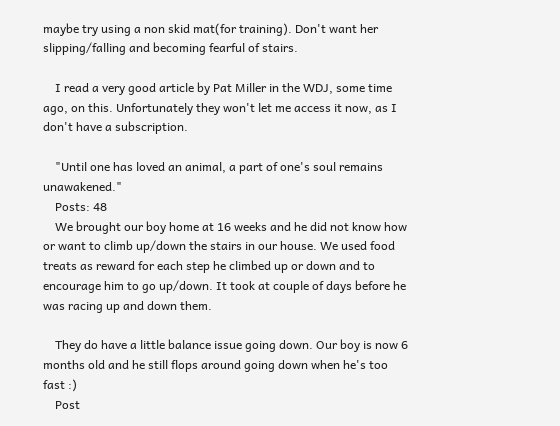maybe try using a non skid mat(for training). Don't want her slipping/falling and becoming fearful of stairs.

    I read a very good article by Pat Miller in the WDJ, some time ago, on this. Unfortunately they won't let me access it now, as I don't have a subscription.

    "Until one has loved an animal, a part of one's soul remains unawakened."
    Posts: 48
    We brought our boy home at 16 weeks and he did not know how or want to climb up/down the stairs in our house. We used food treats as reward for each step he climbed up or down and to encourage him to go up/down. It took at couple of days before he was racing up and down them.

    They do have a little balance issue going down. Our boy is now 6 months old and he still flops around going down when he's too fast :)
    Post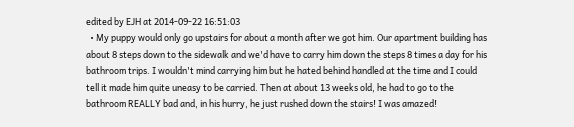edited by EJH at 2014-09-22 16:51:03
  • My puppy would only go upstairs for about a month after we got him. Our apartment building has about 8 steps down to the sidewalk and we'd have to carry him down the steps 8 times a day for his bathroom trips. I wouldn't mind carrying him but he hated behind handled at the time and I could tell it made him quite uneasy to be carried. Then at about 13 weeks old, he had to go to the bathroom REALLY bad and, in his hurry, he just rushed down the stairs! I was amazed!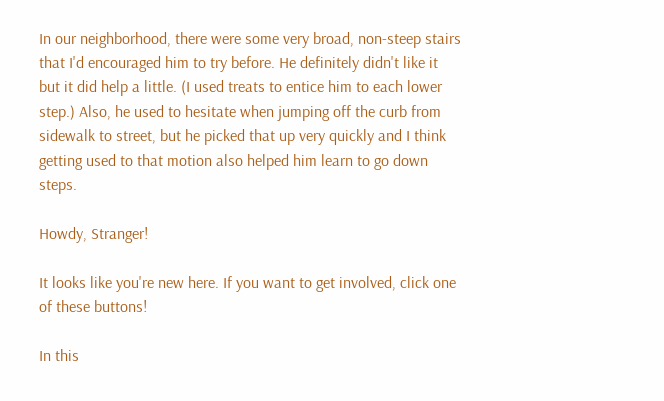In our neighborhood, there were some very broad, non-steep stairs that I'd encouraged him to try before. He definitely didn't like it but it did help a little. (I used treats to entice him to each lower step.) Also, he used to hesitate when jumping off the curb from sidewalk to street, but he picked that up very quickly and I think getting used to that motion also helped him learn to go down steps.

Howdy, Stranger!

It looks like you're new here. If you want to get involved, click one of these buttons!

In this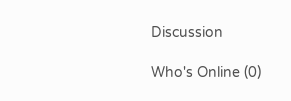Discussion

Who's Online (0)